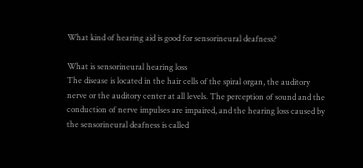What kind of hearing aid is good for sensorineural deafness?

What is sensorineural hearing loss
The disease is located in the hair cells of the spiral organ, the auditory nerve or the auditory center at all levels. The perception of sound and the conduction of nerve impulses are impaired, and the hearing loss caused by the sensorineural deafness is called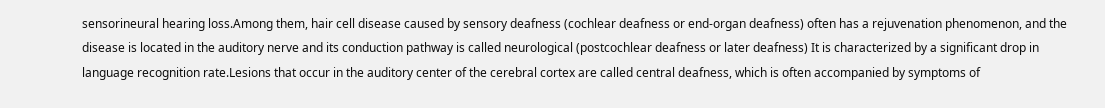sensorineural hearing loss.Among them, hair cell disease caused by sensory deafness (cochlear deafness or end-organ deafness) often has a rejuvenation phenomenon, and the disease is located in the auditory nerve and its conduction pathway is called neurological (postcochlear deafness or later deafness) It is characterized by a significant drop in language recognition rate.Lesions that occur in the auditory center of the cerebral cortex are called central deafness, which is often accompanied by symptoms of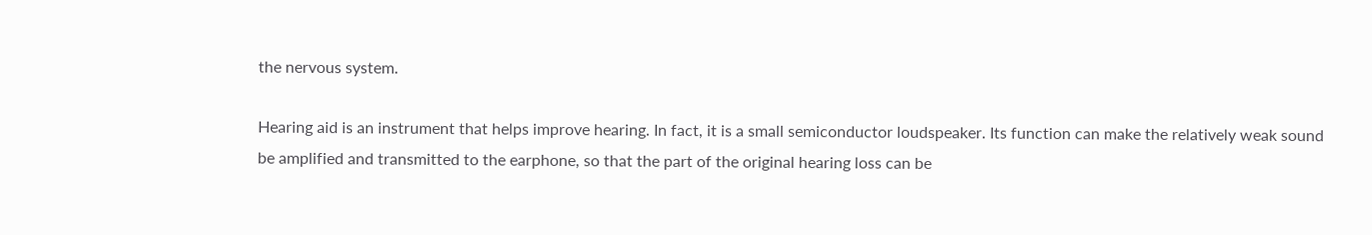the nervous system.

Hearing aid is an instrument that helps improve hearing. In fact, it is a small semiconductor loudspeaker. Its function can make the relatively weak sound be amplified and transmitted to the earphone, so that the part of the original hearing loss can be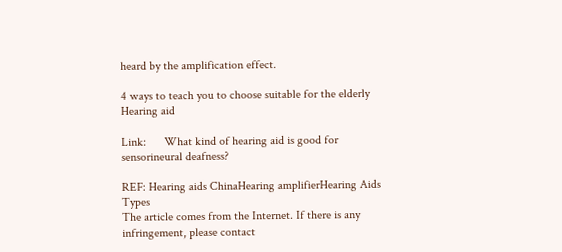heard by the amplification effect.

4 ways to teach you to choose suitable for the elderly Hearing aid

Link:      What kind of hearing aid is good for sensorineural deafness?

REF: Hearing aids ChinaHearing amplifierHearing Aids Types
The article comes from the Internet. If there is any infringement, please contact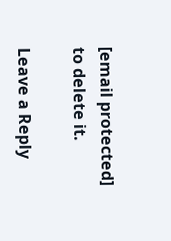[email protected] to delete it.

Leave a Reply